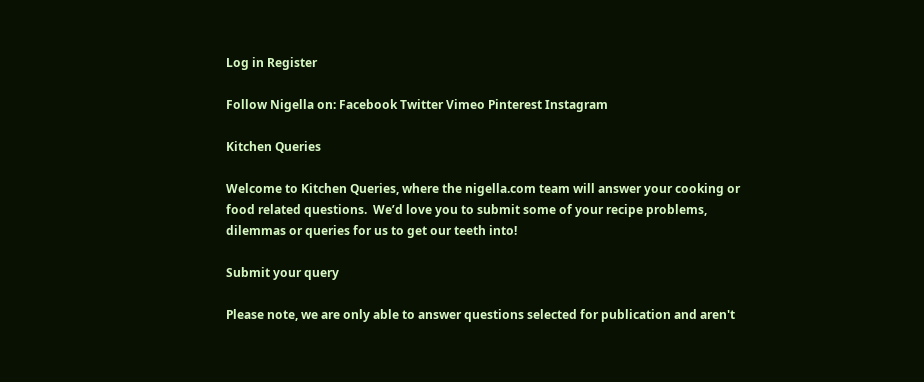Log in Register

Follow Nigella on: Facebook Twitter Vimeo Pinterest Instagram

Kitchen Queries

Welcome to Kitchen Queries, where the nigella.com team will answer your cooking or food related questions.  We’d love you to submit some of your recipe problems, dilemmas or queries for us to get our teeth into!

Submit your query

Please note, we are only able to answer questions selected for publication and aren't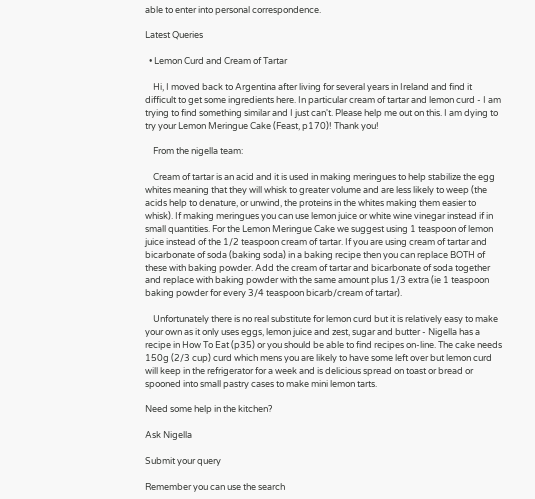able to enter into personal correspondence.

Latest Queries

  • Lemon Curd and Cream of Tartar

    Hi, I moved back to Argentina after living for several years in Ireland and find it difficult to get some ingredients here. In particular cream of tartar and lemon curd - I am trying to find something similar and I just can't. Please help me out on this. I am dying to try your Lemon Meringue Cake (Feast, p170)! Thank you!

    From the nigella team:

    Cream of tartar is an acid and it is used in making meringues to help stabilize the egg whites meaning that they will whisk to greater volume and are less likely to weep (the acids help to denature, or unwind, the proteins in the whites making them easier to whisk). If making meringues you can use lemon juice or white wine vinegar instead if in small quantities. For the Lemon Meringue Cake we suggest using 1 teaspoon of lemon juice instead of the 1/2 teaspoon cream of tartar. If you are using cream of tartar and bicarbonate of soda (baking soda) in a baking recipe then you can replace BOTH of these with baking powder. Add the cream of tartar and bicarbonate of soda together and replace with baking powder with the same amount plus 1/3 extra (ie 1 teaspoon baking powder for every 3/4 teaspoon bicarb/cream of tartar).

    Unfortunately there is no real substitute for lemon curd but it is relatively easy to make your own as it only uses eggs, lemon juice and zest, sugar and butter - Nigella has a recipe in How To Eat (p35) or you should be able to find recipes on-line. The cake needs 150g (2/3 cup) curd which mens you are likely to have some left over but lemon curd will keep in the refrigerator for a week and is delicious spread on toast or bread or spooned into small pastry cases to make mini lemon tarts.

Need some help in the kitchen?

Ask Nigella

Submit your query

Remember you can use the search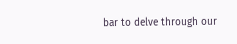bar to delve through our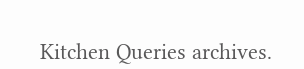Kitchen Queries archives.